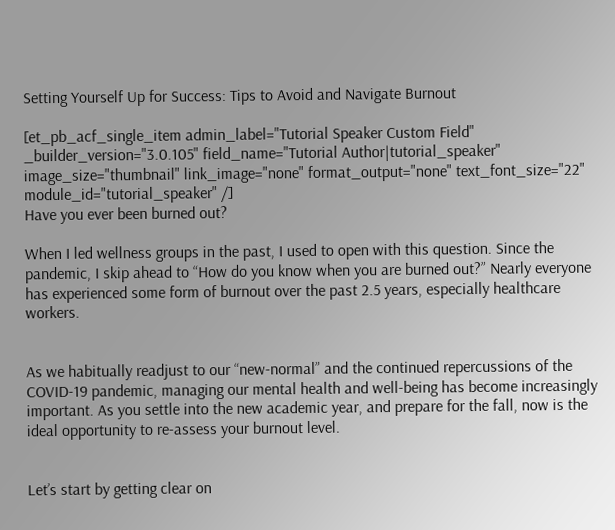Setting Yourself Up for Success: Tips to Avoid and Navigate Burnout

[et_pb_acf_single_item admin_label="Tutorial Speaker Custom Field" _builder_version="3.0.105" field_name="Tutorial Author|tutorial_speaker" image_size="thumbnail" link_image="none" format_output="none" text_font_size="22" module_id="tutorial_speaker" /]
Have you ever been burned out?

When I led wellness groups in the past, I used to open with this question. Since the pandemic, I skip ahead to “How do you know when you are burned out?” Nearly everyone has experienced some form of burnout over the past 2.5 years, especially healthcare workers.


As we habitually readjust to our “new-normal” and the continued repercussions of the COVID-19 pandemic, managing our mental health and well-being has become increasingly important. As you settle into the new academic year, and prepare for the fall, now is the ideal opportunity to re-assess your burnout level.


Let’s start by getting clear on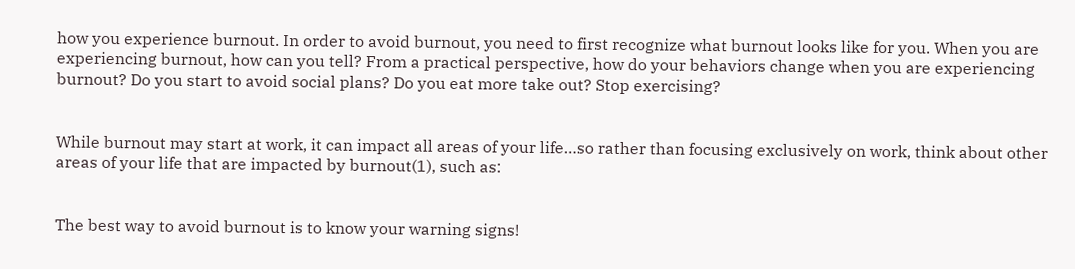how you experience burnout. In order to avoid burnout, you need to first recognize what burnout looks like for you. When you are experiencing burnout, how can you tell? From a practical perspective, how do your behaviors change when you are experiencing burnout? Do you start to avoid social plans? Do you eat more take out? Stop exercising?


While burnout may start at work, it can impact all areas of your life…so rather than focusing exclusively on work, think about other areas of your life that are impacted by burnout(1), such as:


The best way to avoid burnout is to know your warning signs!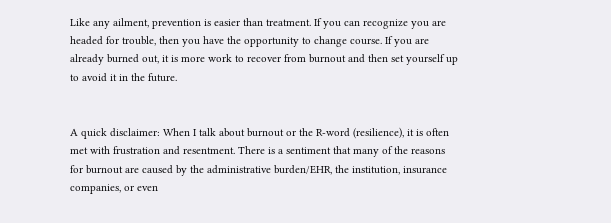Like any ailment, prevention is easier than treatment. If you can recognize you are headed for trouble, then you have the opportunity to change course. If you are already burned out, it is more work to recover from burnout and then set yourself up to avoid it in the future.


A quick disclaimer: When I talk about burnout or the R-word (resilience), it is often met with frustration and resentment. There is a sentiment that many of the reasons for burnout are caused by the administrative burden/EHR, the institution, insurance companies, or even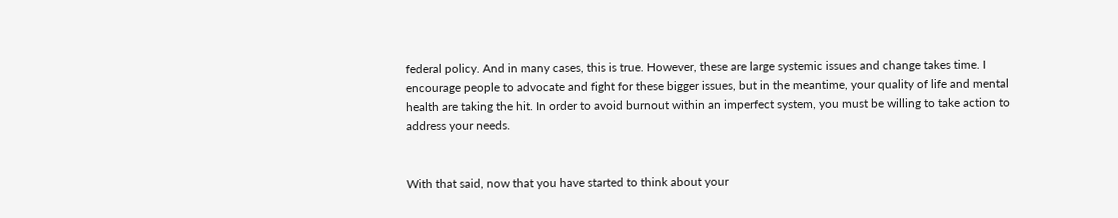federal policy. And in many cases, this is true. However, these are large systemic issues and change takes time. I encourage people to advocate and fight for these bigger issues, but in the meantime, your quality of life and mental health are taking the hit. In order to avoid burnout within an imperfect system, you must be willing to take action to address your needs.


With that said, now that you have started to think about your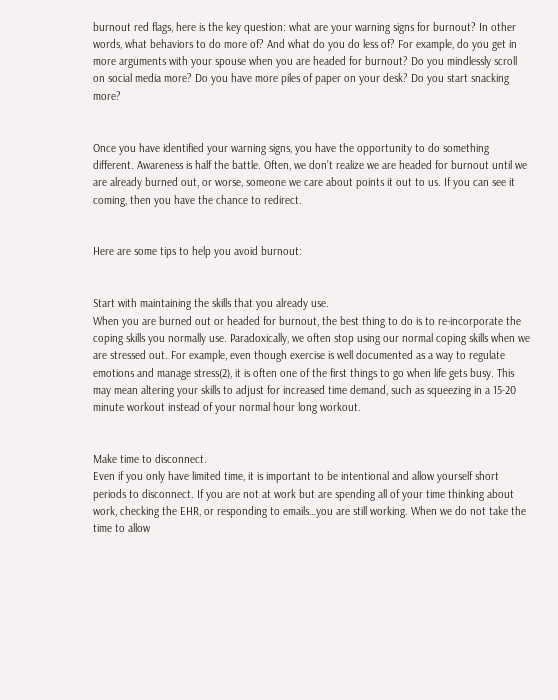burnout red flags, here is the key question: what are your warning signs for burnout? In other words, what behaviors to do more of? And what do you do less of? For example, do you get in more arguments with your spouse when you are headed for burnout? Do you mindlessly scroll on social media more? Do you have more piles of paper on your desk? Do you start snacking more?


Once you have identified your warning signs, you have the opportunity to do something different. Awareness is half the battle. Often, we don’t realize we are headed for burnout until we are already burned out, or worse, someone we care about points it out to us. If you can see it coming, then you have the chance to redirect.


Here are some tips to help you avoid burnout:


Start with maintaining the skills that you already use.
When you are burned out or headed for burnout, the best thing to do is to re-incorporate the coping skills you normally use. Paradoxically, we often stop using our normal coping skills when we are stressed out. For example, even though exercise is well documented as a way to regulate emotions and manage stress(2), it is often one of the first things to go when life gets busy. This may mean altering your skills to adjust for increased time demand, such as squeezing in a 15-20 minute workout instead of your normal hour long workout.


Make time to disconnect.
Even if you only have limited time, it is important to be intentional and allow yourself short periods to disconnect. If you are not at work but are spending all of your time thinking about work, checking the EHR, or responding to emails…you are still working. When we do not take the time to allow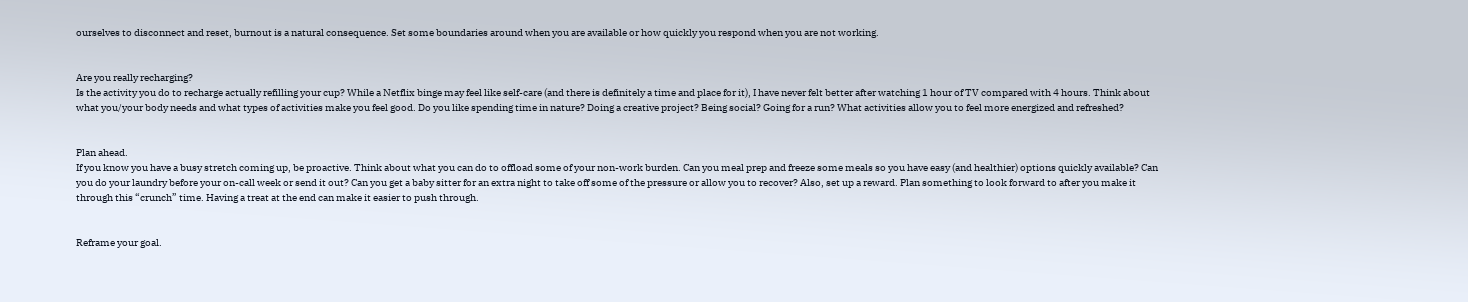ourselves to disconnect and reset, burnout is a natural consequence. Set some boundaries around when you are available or how quickly you respond when you are not working.


Are you really recharging?
Is the activity you do to recharge actually refilling your cup? While a Netflix binge may feel like self-care (and there is definitely a time and place for it), I have never felt better after watching 1 hour of TV compared with 4 hours. Think about what you/your body needs and what types of activities make you feel good. Do you like spending time in nature? Doing a creative project? Being social? Going for a run? What activities allow you to feel more energized and refreshed?


Plan ahead.
If you know you have a busy stretch coming up, be proactive. Think about what you can do to offload some of your non-work burden. Can you meal prep and freeze some meals so you have easy (and healthier) options quickly available? Can you do your laundry before your on-call week or send it out? Can you get a baby sitter for an extra night to take off some of the pressure or allow you to recover? Also, set up a reward. Plan something to look forward to after you make it through this “crunch” time. Having a treat at the end can make it easier to push through.


Reframe your goal.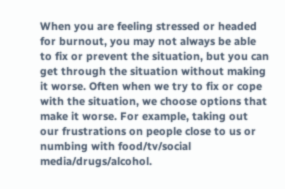When you are feeling stressed or headed for burnout, you may not always be able to fix or prevent the situation, but you can get through the situation without making it worse. Often when we try to fix or cope with the situation, we choose options that make it worse. For example, taking out our frustrations on people close to us or numbing with food/tv/social media/drugs/alcohol.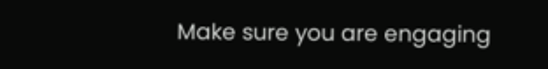Make sure you are engaging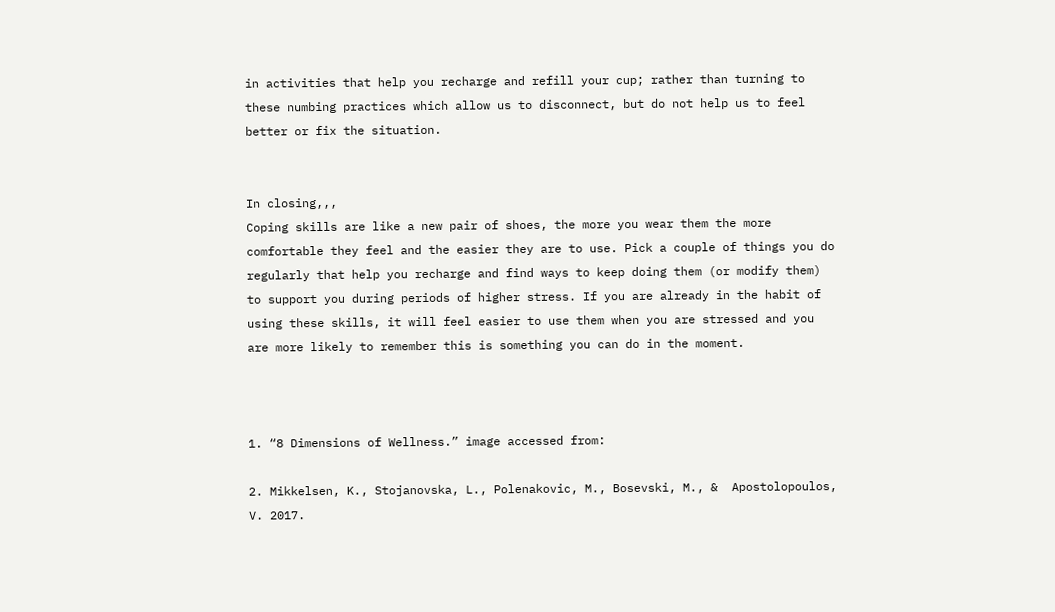in activities that help you recharge and refill your cup; rather than turning to these numbing practices which allow us to disconnect, but do not help us to feel better or fix the situation.


In closing,,,
Coping skills are like a new pair of shoes, the more you wear them the more comfortable they feel and the easier they are to use. Pick a couple of things you do regularly that help you recharge and find ways to keep doing them (or modify them) to support you during periods of higher stress. If you are already in the habit of using these skills, it will feel easier to use them when you are stressed and you are more likely to remember this is something you can do in the moment.



1. “8 Dimensions of Wellness.” image accessed from:

2. Mikkelsen, K., Stojanovska, L., Polenakovic, M., Bosevski, M., &  Apostolopoulos, V. 2017.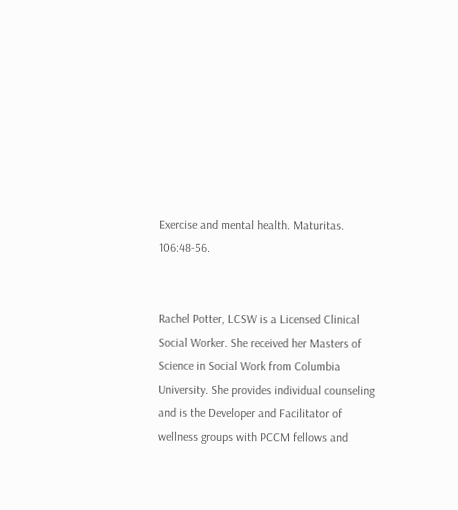Exercise and mental health. Maturitas. 106:48-56.


Rachel Potter, LCSW is a Licensed Clinical Social Worker. She received her Masters of Science in Social Work from Columbia University. She provides individual counseling and is the Developer and Facilitator of wellness groups with PCCM fellows and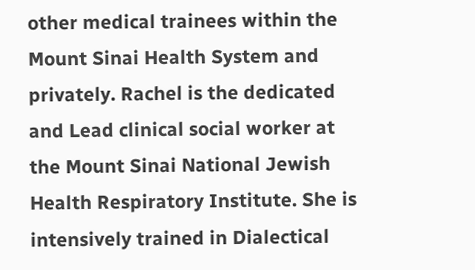other medical trainees within the Mount Sinai Health System and privately. Rachel is the dedicated and Lead clinical social worker at the Mount Sinai National Jewish Health Respiratory Institute. She is intensively trained in Dialectical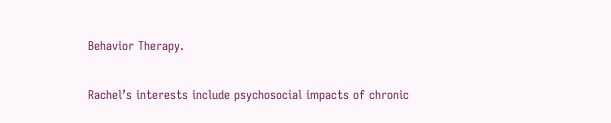Behavior Therapy.

Rachel’s interests include psychosocial impacts of chronic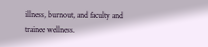illness, burnout, and faculty and trainee wellness.